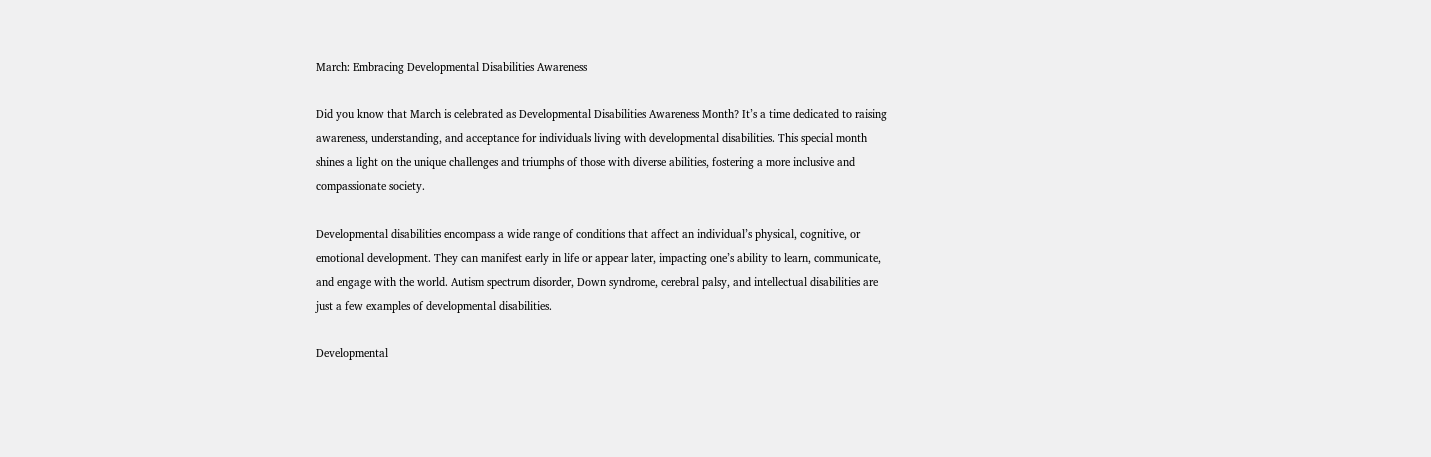March: Embracing Developmental Disabilities Awareness

Did you know that March is celebrated as Developmental Disabilities Awareness Month? It’s a time dedicated to raising awareness, understanding, and acceptance for individuals living with developmental disabilities. This special month shines a light on the unique challenges and triumphs of those with diverse abilities, fostering a more inclusive and compassionate society.

Developmental disabilities encompass a wide range of conditions that affect an individual’s physical, cognitive, or emotional development. They can manifest early in life or appear later, impacting one’s ability to learn, communicate, and engage with the world. Autism spectrum disorder, Down syndrome, cerebral palsy, and intellectual disabilities are just a few examples of developmental disabilities.

Developmental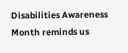Disabilities Awareness Month reminds us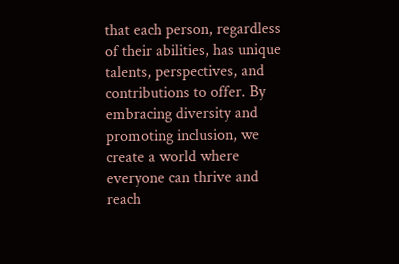that each person, regardless of their abilities, has unique talents, perspectives, and contributions to offer. By embracing diversity and promoting inclusion, we create a world where everyone can thrive and reach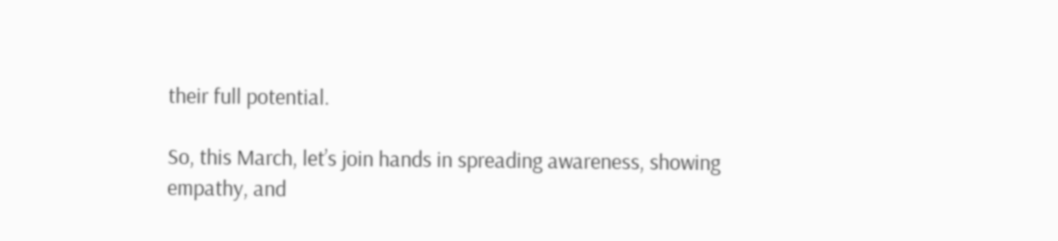their full potential.

So, this March, let’s join hands in spreading awareness, showing empathy, and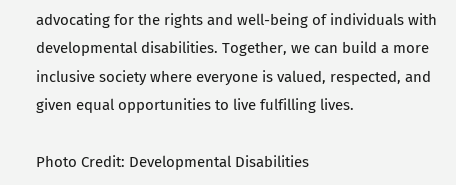advocating for the rights and well-being of individuals with developmental disabilities. Together, we can build a more inclusive society where everyone is valued, respected, and given equal opportunities to live fulfilling lives.

Photo Credit: Developmental Disabilities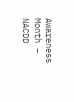Awareness Month – NACDD